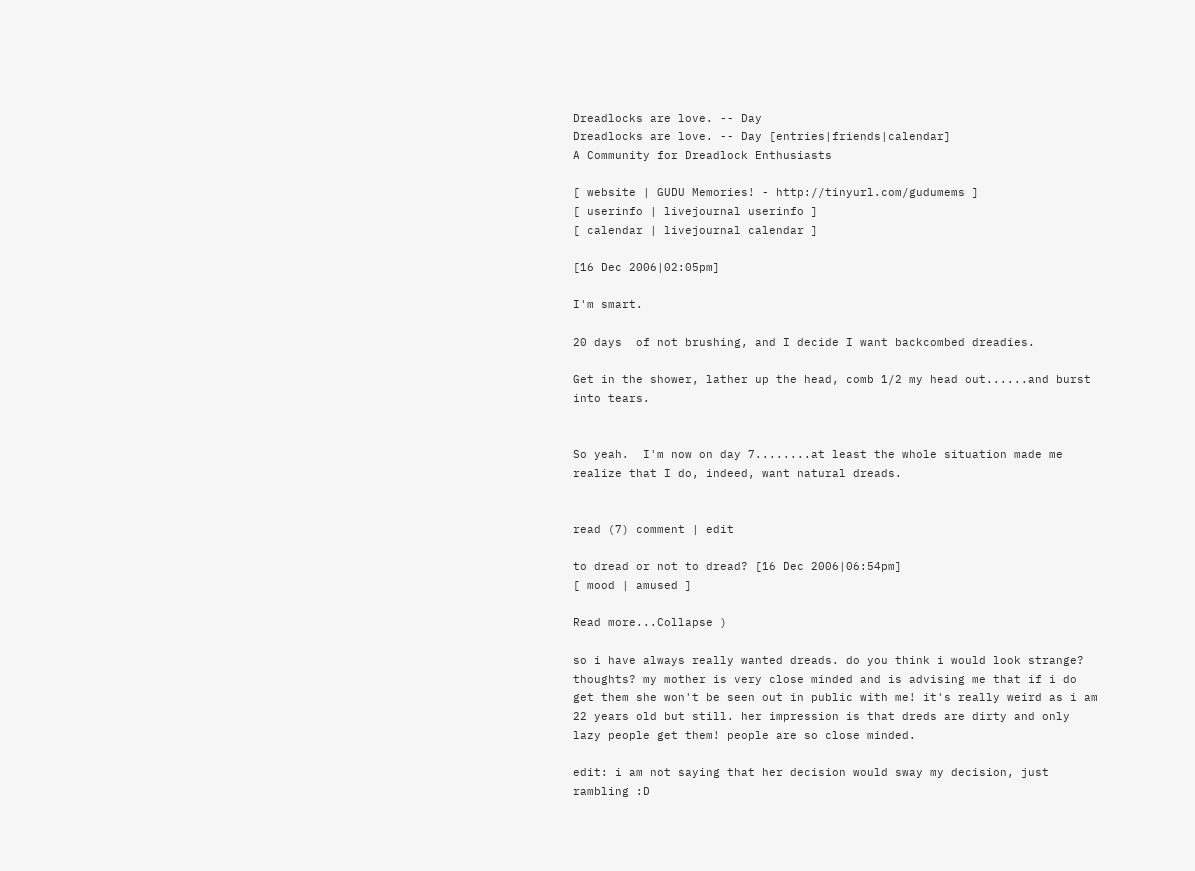Dreadlocks are love. -- Day
Dreadlocks are love. -- Day [entries|friends|calendar]
A Community for Dreadlock Enthusiasts

[ website | GUDU Memories! - http://tinyurl.com/gudumems ]
[ userinfo | livejournal userinfo ]
[ calendar | livejournal calendar ]

[16 Dec 2006|02:05pm]

I'm smart.

20 days  of not brushing, and I decide I want backcombed dreadies.

Get in the shower, lather up the head, comb 1/2 my head out......and burst into tears.


So yeah.  I'm now on day 7........at least the whole situation made me realize that I do, indeed, want natural dreads.


read (7) comment | edit

to dread or not to dread? [16 Dec 2006|06:54pm]
[ mood | amused ]

Read more...Collapse )

so i have always really wanted dreads. do you think i would look strange? thoughts? my mother is very close minded and is advising me that if i do get them she won't be seen out in public with me! it's really weird as i am 22 years old but still. her impression is that dreds are dirty and only lazy people get them! people are so close minded.

edit: i am not saying that her decision would sway my decision, just rambling :D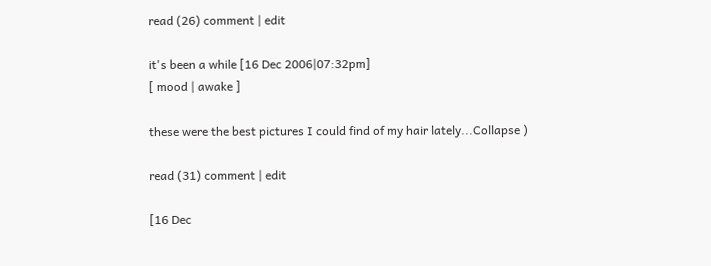read (26) comment | edit

it's been a while [16 Dec 2006|07:32pm]
[ mood | awake ]

these were the best pictures I could find of my hair lately...Collapse )

read (31) comment | edit

[16 Dec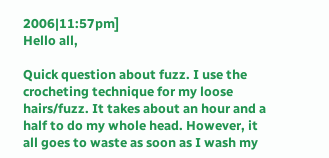2006|11:57pm]
Hello all,

Quick question about fuzz. I use the crocheting technique for my loose hairs/fuzz. It takes about an hour and a half to do my whole head. However, it all goes to waste as soon as I wash my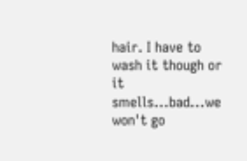hair. I have to wash it though or it smells...bad...we won't go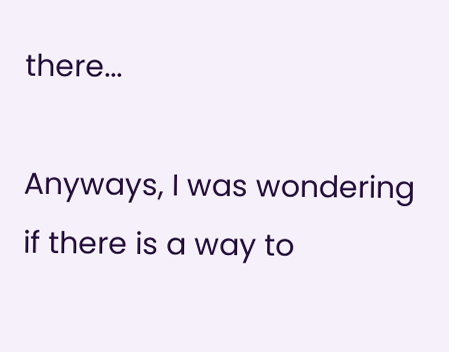there...

Anyways, I was wondering if there is a way to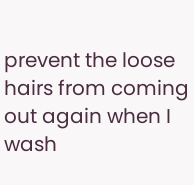prevent the loose hairs from coming out again when I wash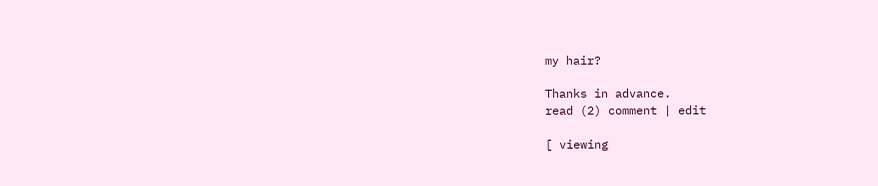my hair?

Thanks in advance.
read (2) comment | edit

[ viewing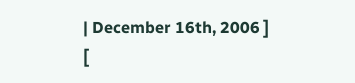| December 16th, 2006 ]
[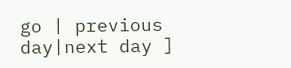go | previous day|next day ]